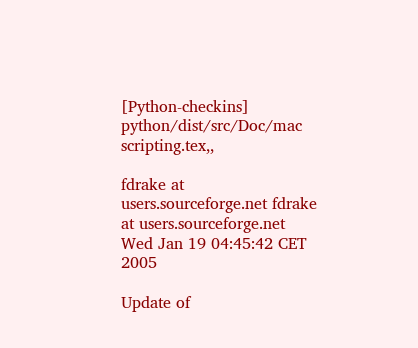[Python-checkins] python/dist/src/Doc/mac scripting.tex,,

fdrake at users.sourceforge.net fdrake at users.sourceforge.net
Wed Jan 19 04:45:42 CET 2005

Update of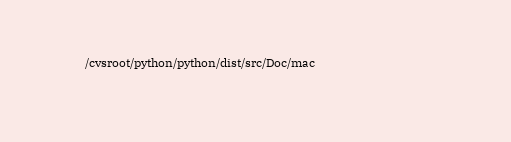/cvsroot/python/python/dist/src/Doc/mac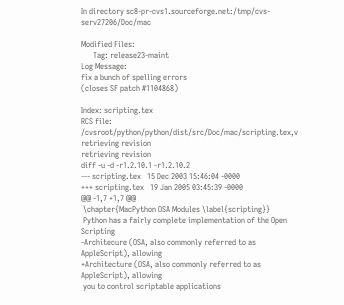In directory sc8-pr-cvs1.sourceforge.net:/tmp/cvs-serv27206/Doc/mac

Modified Files:
      Tag: release23-maint
Log Message:
fix a bunch of spelling errors
(closes SF patch #1104868)

Index: scripting.tex
RCS file: /cvsroot/python/python/dist/src/Doc/mac/scripting.tex,v
retrieving revision
retrieving revision
diff -u -d -r1.2.10.1 -r1.2.10.2
--- scripting.tex   15 Dec 2003 15:46:04 -0000
+++ scripting.tex   19 Jan 2005 03:45:39 -0000
@@ -1,7 +1,7 @@
 \chapter{MacPython OSA Modules \label{scripting}}
 Python has a fairly complete implementation of the Open Scripting
-Architecure (OSA, also commonly referred to as AppleScript), allowing
+Architecture (OSA, also commonly referred to as AppleScript), allowing
 you to control scriptable applications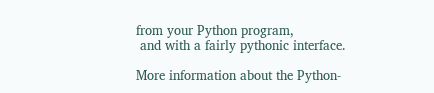from your Python program,
 and with a fairly pythonic interface.

More information about the Python-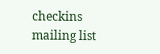checkins mailing list